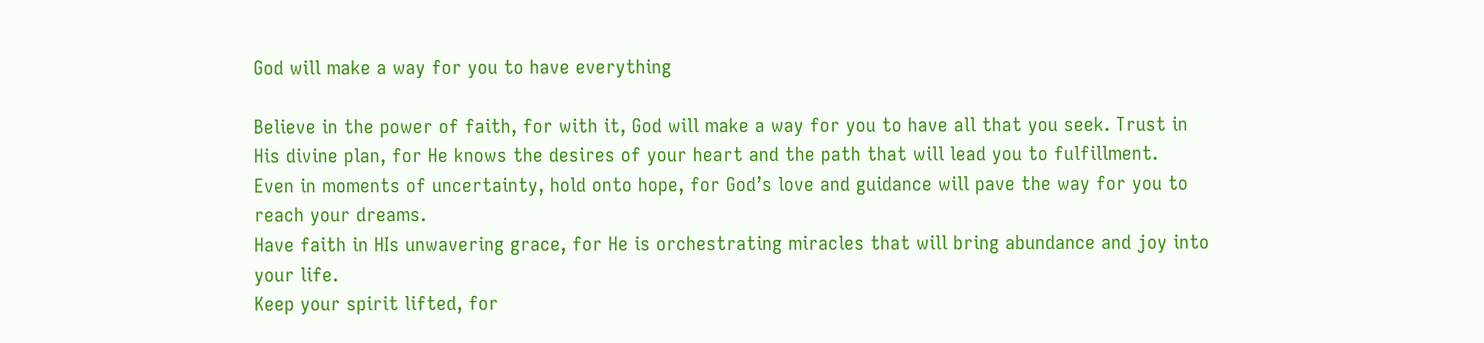God will make a way for you to have everything

Believe in the power of faith, for with it, God will make a way for you to have all that you seek. Trust in His divine plan, for He knows the desires of your heart and the path that will lead you to fulfillment.
Even in moments of uncertainty, hold onto hope, for God’s love and guidance will pave the way for you to reach your dreams.
Have faith in HIs unwavering grace, for He is orchestrating miracles that will bring abundance and joy into your life.
Keep your spirit lifted, for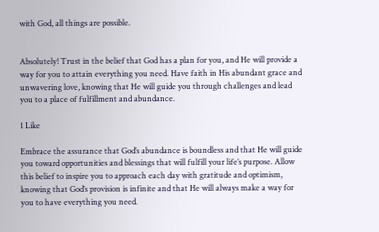with God, all things are possible.


Absolutely! Trust in the belief that God has a plan for you, and He will provide a way for you to attain everything you need. Have faith in His abundant grace and unwavering love, knowing that He will guide you through challenges and lead you to a place of fulfillment and abundance.

1 Like

Embrace the assurance that God’s abundance is boundless and that He will guide you toward opportunities and blessings that will fulfill your life’s purpose. Allow this belief to inspire you to approach each day with gratitude and optimism, knowing that God’s provision is infinite and that He will always make a way for you to have everything you need.